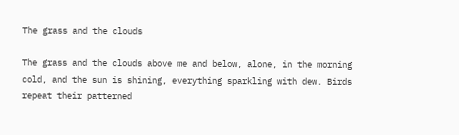The grass and the clouds

The grass and the clouds above me and below, alone, in the morning cold, and the sun is shining, everything sparkling with dew. Birds repeat their patterned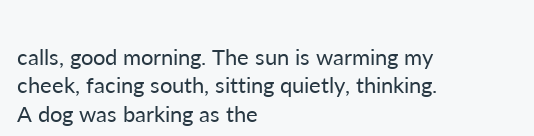calls, good morning. The sun is warming my cheek, facing south, sitting quietly, thinking. A dog was barking as the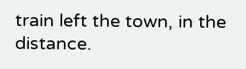train left the town, in the distance.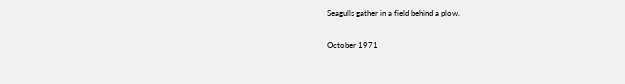Seagulls gather in a field behind a plow.

October 1971